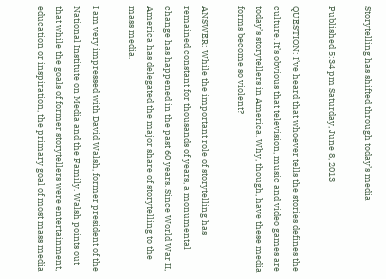Storytelling has shifted through today’s media

Published 5:34 pm Saturday, June 8, 2013

QUESTION: I’ve heard that whoever tells the stories defines the culture. It’s obvious that television, music and video games are today’s storytellers in America. Why, though, have these media forms become so violent?

ANSWER: While the important role of storytelling has remained constant for thousands of years, a monumental change has happened in the past 60 years. Since World War II, America has delegated the major share of storytelling to the mass media.

I am very impressed with David Walsh, former president of the National Institute on Media and the Family. Walsh points out that while the goals of former storytellers were entertainment, education or inspiration, the primary goal of most mass media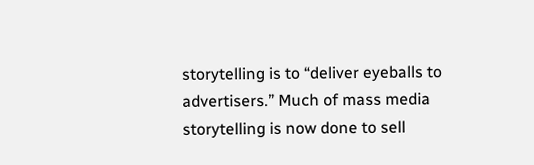storytelling is to “deliver eyeballs to advertisers.” Much of mass media storytelling is now done to sell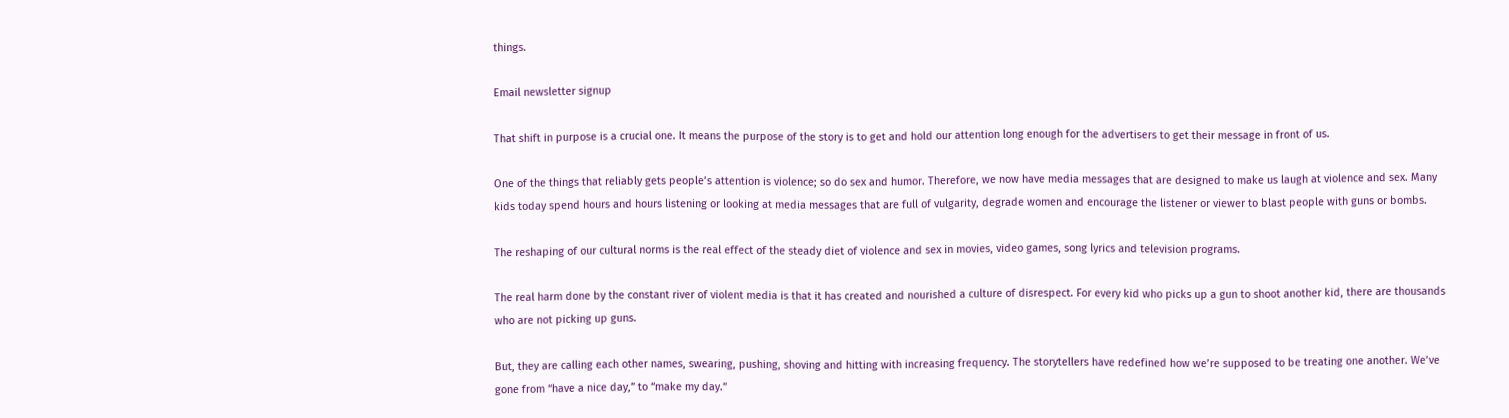things.

Email newsletter signup

That shift in purpose is a crucial one. It means the purpose of the story is to get and hold our attention long enough for the advertisers to get their message in front of us.

One of the things that reliably gets people’s attention is violence; so do sex and humor. Therefore, we now have media messages that are designed to make us laugh at violence and sex. Many kids today spend hours and hours listening or looking at media messages that are full of vulgarity, degrade women and encourage the listener or viewer to blast people with guns or bombs.

The reshaping of our cultural norms is the real effect of the steady diet of violence and sex in movies, video games, song lyrics and television programs.

The real harm done by the constant river of violent media is that it has created and nourished a culture of disrespect. For every kid who picks up a gun to shoot another kid, there are thousands who are not picking up guns.

But, they are calling each other names, swearing, pushing, shoving and hitting with increasing frequency. The storytellers have redefined how we’re supposed to be treating one another. We’ve gone from “have a nice day,” to “make my day.”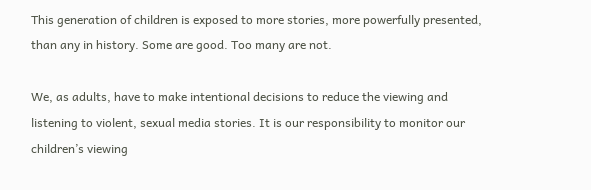This generation of children is exposed to more stories, more powerfully presented, than any in history. Some are good. Too many are not.

We, as adults, have to make intentional decisions to reduce the viewing and listening to violent, sexual media stories. It is our responsibility to monitor our children’s viewing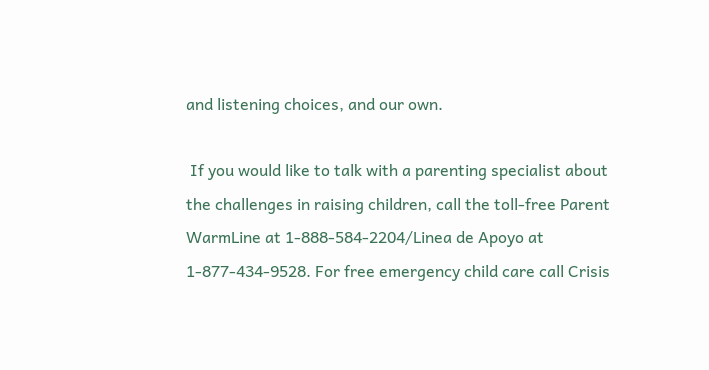and listening choices, and our own.

 If you would like to talk with a parenting specialist about the challenges in raising children, call the toll-free Parent WarmLine at 1-888-584-2204/Linea de Apoyo at 1-877-434-9528. For free emergency child care call Crisis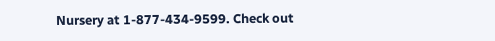Nursery at 1-877-434-9599. Check out